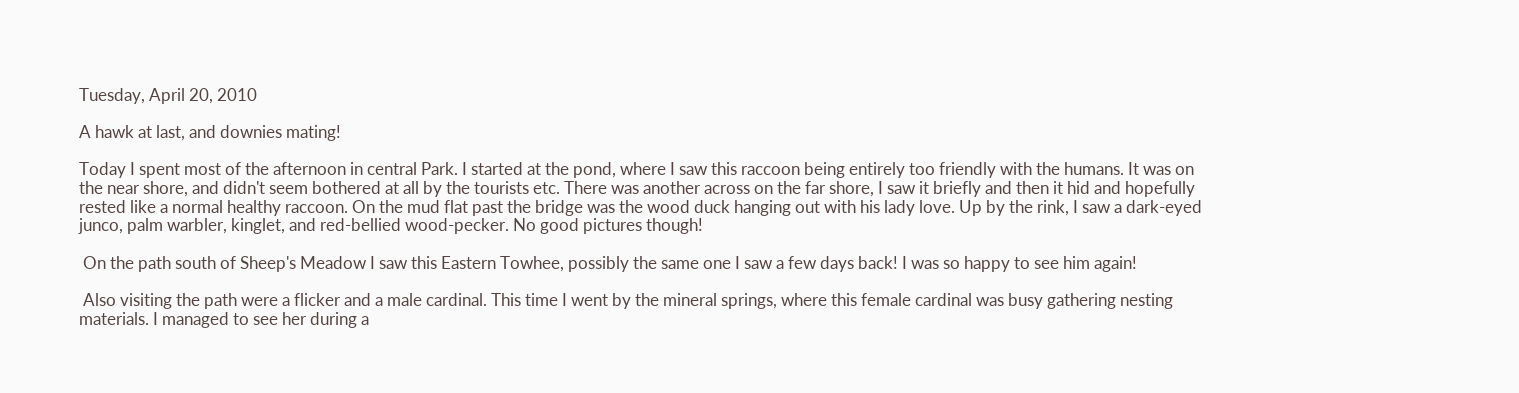Tuesday, April 20, 2010

A hawk at last, and downies mating!

Today I spent most of the afternoon in central Park. I started at the pond, where I saw this raccoon being entirely too friendly with the humans. It was on the near shore, and didn't seem bothered at all by the tourists etc. There was another across on the far shore, I saw it briefly and then it hid and hopefully rested like a normal healthy raccoon. On the mud flat past the bridge was the wood duck hanging out with his lady love. Up by the rink, I saw a dark-eyed junco, palm warbler, kinglet, and red-bellied wood-pecker. No good pictures though!

 On the path south of Sheep's Meadow I saw this Eastern Towhee, possibly the same one I saw a few days back! I was so happy to see him again!

 Also visiting the path were a flicker and a male cardinal. This time I went by the mineral springs, where this female cardinal was busy gathering nesting materials. I managed to see her during a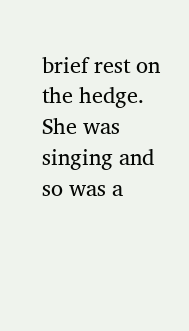brief rest on the hedge. She was singing and so was a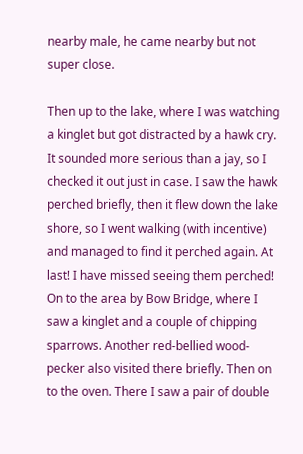nearby male, he came nearby but not super close.

Then up to the lake, where I was watching a kinglet but got distracted by a hawk cry. It sounded more serious than a jay, so I checked it out just in case. I saw the hawk perched briefly, then it flew down the lake shore, so I went walking (with incentive) and managed to find it perched again. At last! I have missed seeing them perched! On to the area by Bow Bridge, where I saw a kinglet and a couple of chipping sparrows. Another red-bellied wood-pecker also visited there briefly. Then on to the oven. There I saw a pair of double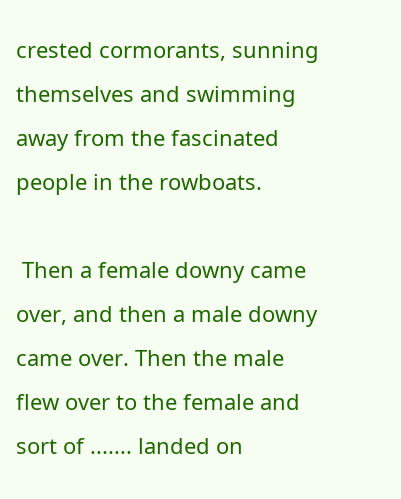crested cormorants, sunning themselves and swimming away from the fascinated people in the rowboats.

 Then a female downy came over, and then a male downy came over. Then the male flew over to the female and sort of ....... landed on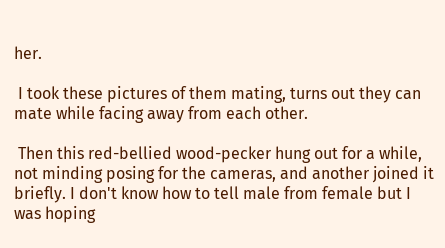her.

 I took these pictures of them mating, turns out they can mate while facing away from each other.

 Then this red-bellied wood-pecker hung out for a while, not minding posing for the cameras, and another joined it briefly. I don't know how to tell male from female but I was hoping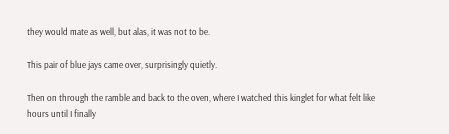they would mate as well, but alas, it was not to be.

This pair of blue jays came over, surprisingly quietly.

Then on through the ramble and back to the oven, where I watched this kinglet for what felt like hours until I finally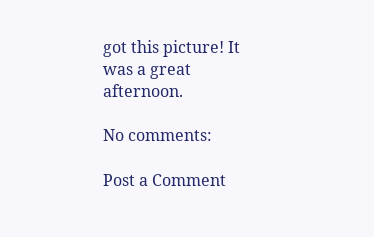got this picture! It was a great afternoon.

No comments:

Post a Comment